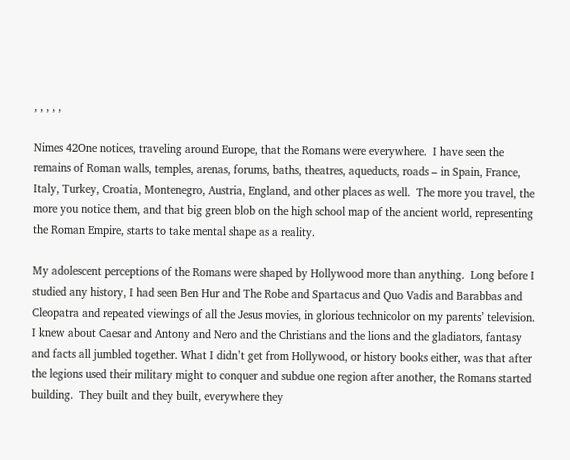, , , , ,

Nimes 42One notices, traveling around Europe, that the Romans were everywhere.  I have seen the remains of Roman walls, temples, arenas, forums, baths, theatres, aqueducts, roads – in Spain, France, Italy, Turkey, Croatia, Montenegro, Austria, England, and other places as well.  The more you travel, the more you notice them, and that big green blob on the high school map of the ancient world, representing the Roman Empire, starts to take mental shape as a reality.

My adolescent perceptions of the Romans were shaped by Hollywood more than anything.  Long before I studied any history, I had seen Ben Hur and The Robe and Spartacus and Quo Vadis and Barabbas and Cleopatra and repeated viewings of all the Jesus movies, in glorious technicolor on my parents’ television.  I knew about Caesar and Antony and Nero and the Christians and the lions and the gladiators, fantasy and facts all jumbled together. What I didn’t get from Hollywood, or history books either, was that after the legions used their military might to conquer and subdue one region after another, the Romans started building.  They built and they built, everywhere they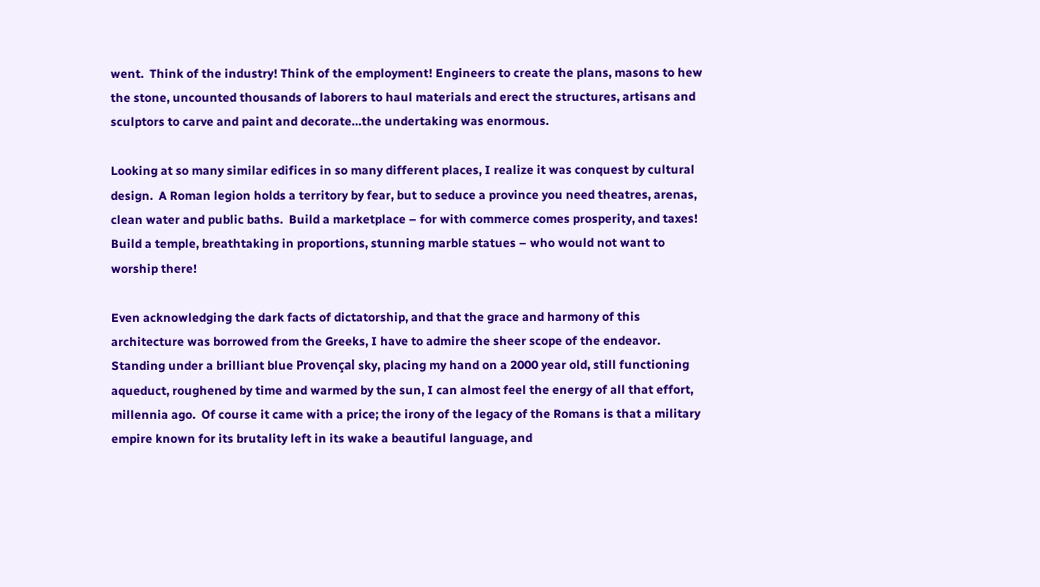went.  Think of the industry! Think of the employment! Engineers to create the plans, masons to hew the stone, uncounted thousands of laborers to haul materials and erect the structures, artisans and sculptors to carve and paint and decorate…the undertaking was enormous.

Looking at so many similar edifices in so many different places, I realize it was conquest by cultural design.  A Roman legion holds a territory by fear, but to seduce a province you need theatres, arenas, clean water and public baths.  Build a marketplace – for with commerce comes prosperity, and taxes!  Build a temple, breathtaking in proportions, stunning marble statues – who would not want to worship there!

Even acknowledging the dark facts of dictatorship, and that the grace and harmony of this architecture was borrowed from the Greeks, I have to admire the sheer scope of the endeavor.  Standing under a brilliant blue Provençal sky, placing my hand on a 2000 year old, still functioning aqueduct, roughened by time and warmed by the sun, I can almost feel the energy of all that effort, millennia ago.  Of course it came with a price; the irony of the legacy of the Romans is that a military empire known for its brutality left in its wake a beautiful language, and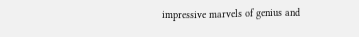impressive marvels of genius and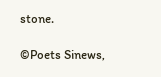stone.

©Poets Sinews,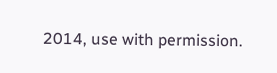2014, use with permission.